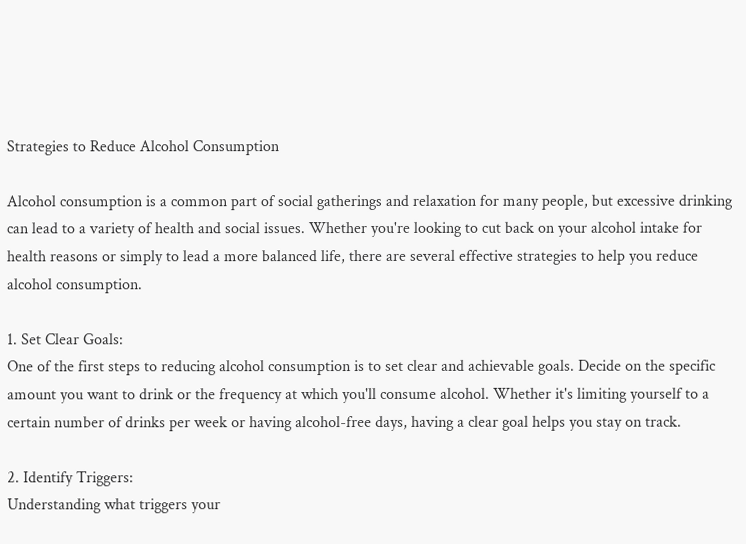Strategies to Reduce Alcohol Consumption

Alcohol consumption is a common part of social gatherings and relaxation for many people, but excessive drinking can lead to a variety of health and social issues. Whether you're looking to cut back on your alcohol intake for health reasons or simply to lead a more balanced life, there are several effective strategies to help you reduce alcohol consumption.

1. Set Clear Goals:
One of the first steps to reducing alcohol consumption is to set clear and achievable goals. Decide on the specific amount you want to drink or the frequency at which you'll consume alcohol. Whether it's limiting yourself to a certain number of drinks per week or having alcohol-free days, having a clear goal helps you stay on track.

2. Identify Triggers:
Understanding what triggers your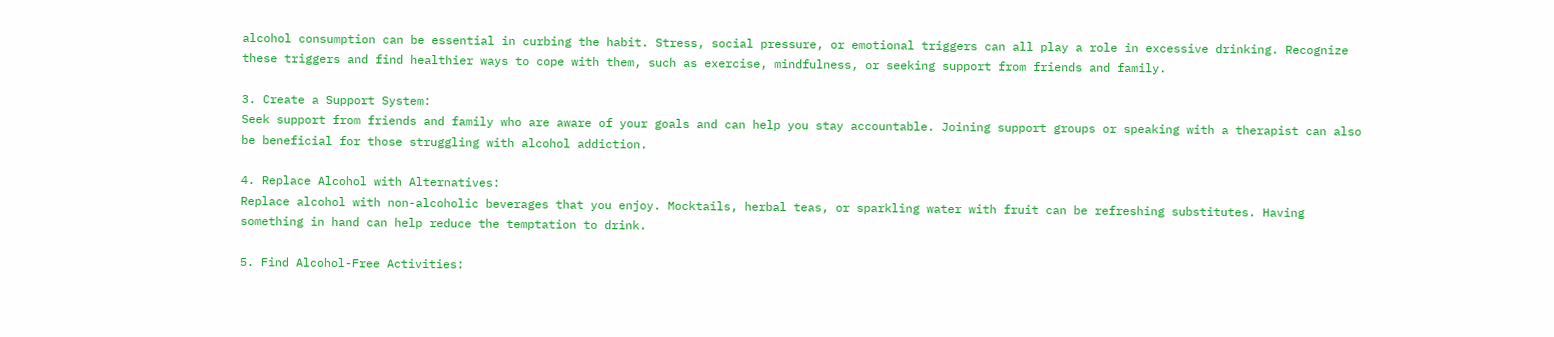alcohol consumption can be essential in curbing the habit. Stress, social pressure, or emotional triggers can all play a role in excessive drinking. Recognize these triggers and find healthier ways to cope with them, such as exercise, mindfulness, or seeking support from friends and family.

3. Create a Support System:
Seek support from friends and family who are aware of your goals and can help you stay accountable. Joining support groups or speaking with a therapist can also be beneficial for those struggling with alcohol addiction.

4. Replace Alcohol with Alternatives:
Replace alcohol with non-alcoholic beverages that you enjoy. Mocktails, herbal teas, or sparkling water with fruit can be refreshing substitutes. Having something in hand can help reduce the temptation to drink.

5. Find Alcohol-Free Activities: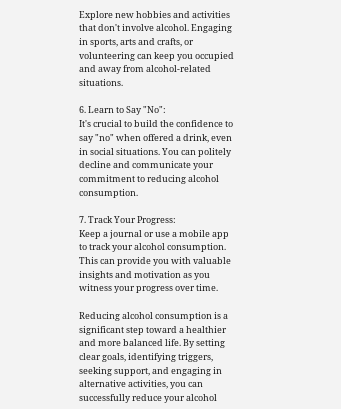Explore new hobbies and activities that don't involve alcohol. Engaging in sports, arts and crafts, or volunteering can keep you occupied and away from alcohol-related situations.

6. Learn to Say "No":
It's crucial to build the confidence to say "no" when offered a drink, even in social situations. You can politely decline and communicate your commitment to reducing alcohol consumption.

7. Track Your Progress:
Keep a journal or use a mobile app to track your alcohol consumption. This can provide you with valuable insights and motivation as you witness your progress over time.

Reducing alcohol consumption is a significant step toward a healthier and more balanced life. By setting clear goals, identifying triggers, seeking support, and engaging in alternative activities, you can successfully reduce your alcohol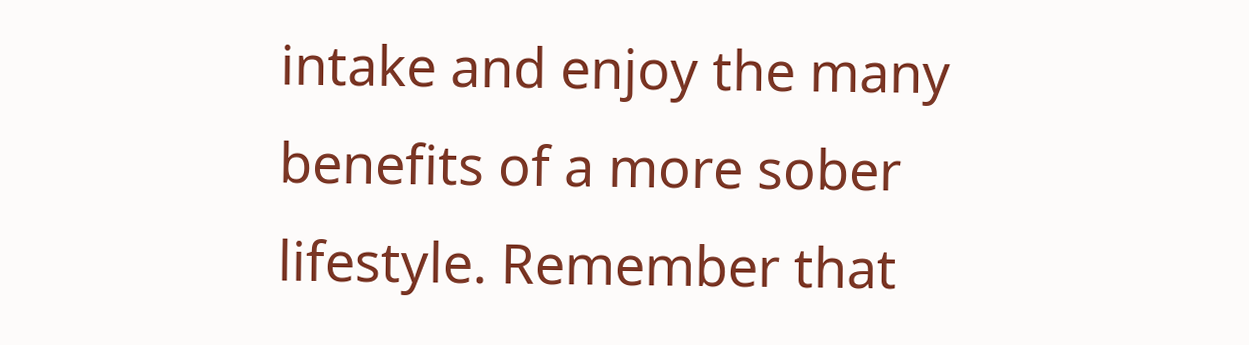intake and enjoy the many benefits of a more sober lifestyle. Remember that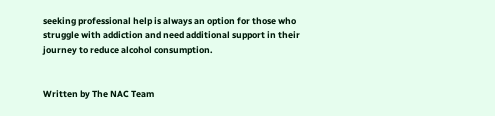seeking professional help is always an option for those who struggle with addiction and need additional support in their journey to reduce alcohol consumption.


Written by The NAC Team